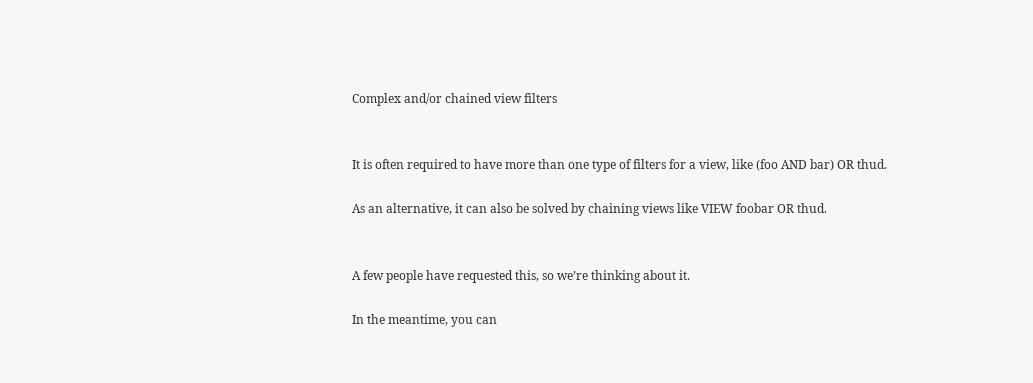Complex and/or chained view filters


It is often required to have more than one type of filters for a view, like (foo AND bar) OR thud.

As an alternative, it can also be solved by chaining views like VIEW foobar OR thud.


A few people have requested this, so we’re thinking about it.

In the meantime, you can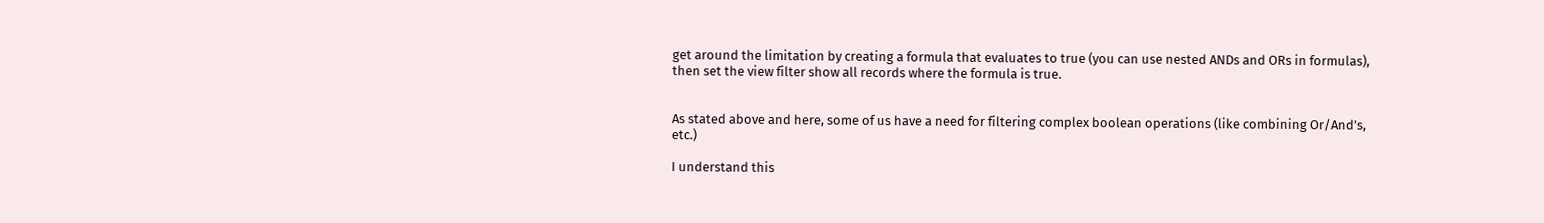get around the limitation by creating a formula that evaluates to true (you can use nested ANDs and ORs in formulas), then set the view filter show all records where the formula is true.


As stated above and here, some of us have a need for filtering complex boolean operations (like combining Or/And’s, etc.)

I understand this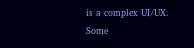is a complex UI/UX. Some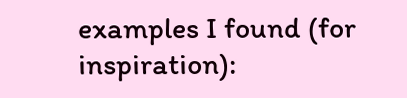examples I found (for inspiration):